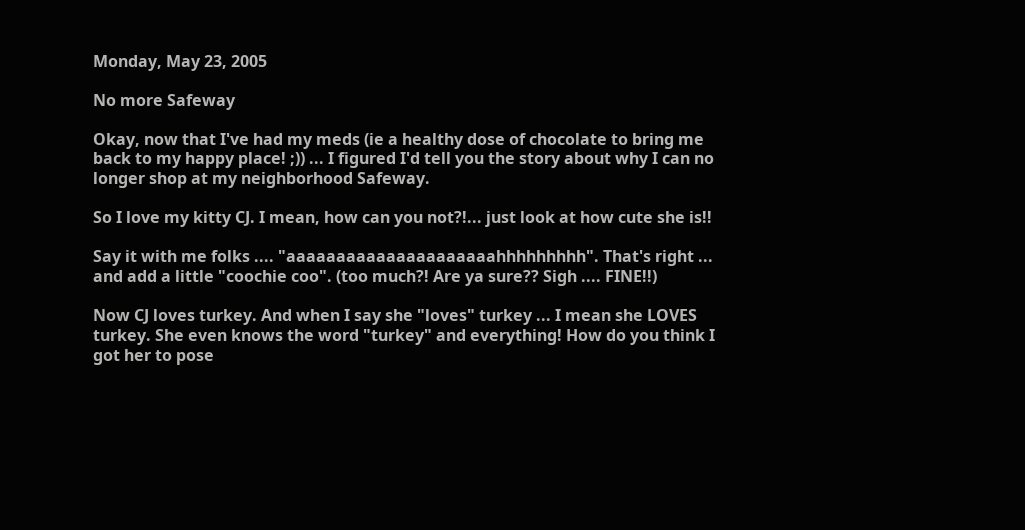Monday, May 23, 2005

No more Safeway

Okay, now that I've had my meds (ie a healthy dose of chocolate to bring me back to my happy place! ;)) ... I figured I'd tell you the story about why I can no longer shop at my neighborhood Safeway.

So I love my kitty CJ. I mean, how can you not?!... just look at how cute she is!!

Say it with me folks .... "aaaaaaaaaaaaaaaaaaaaahhhhhhhhh". That's right ... and add a little "coochie coo". (too much?! Are ya sure?? Sigh .... FINE!!)

Now CJ loves turkey. And when I say she "loves" turkey ... I mean she LOVES turkey. She even knows the word "turkey" and everything! How do you think I got her to pose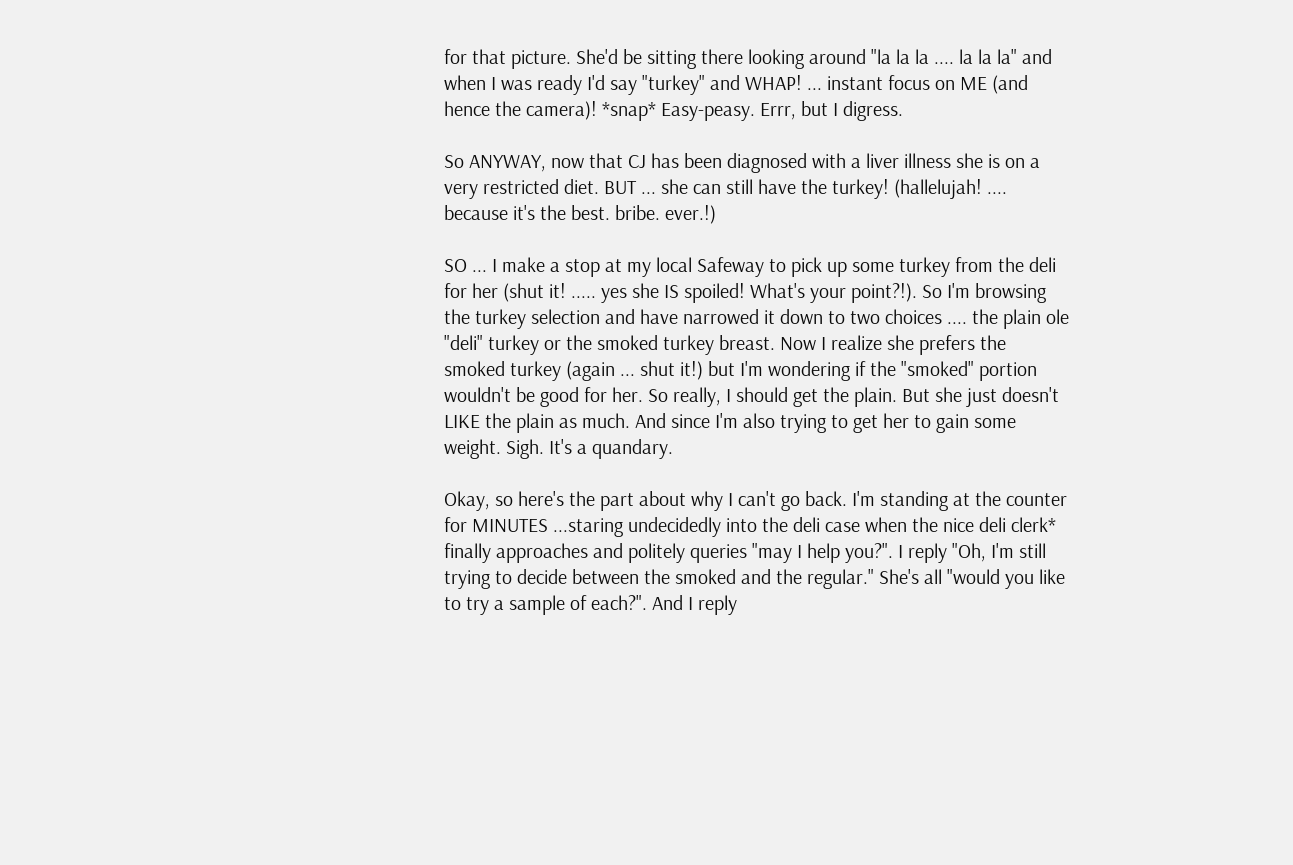for that picture. She'd be sitting there looking around "la la la .... la la la" and when I was ready I'd say "turkey" and WHAP! ... instant focus on ME (and hence the camera)! *snap* Easy-peasy. Errr, but I digress.

So ANYWAY, now that CJ has been diagnosed with a liver illness she is on a very restricted diet. BUT ... she can still have the turkey! (hallelujah! .... because it's the best. bribe. ever.!)

SO ... I make a stop at my local Safeway to pick up some turkey from the deli for her (shut it! ..... yes she IS spoiled! What's your point?!). So I'm browsing the turkey selection and have narrowed it down to two choices .... the plain ole "deli" turkey or the smoked turkey breast. Now I realize she prefers the smoked turkey (again ... shut it!) but I'm wondering if the "smoked" portion wouldn't be good for her. So really, I should get the plain. But she just doesn't LIKE the plain as much. And since I'm also trying to get her to gain some weight. Sigh. It's a quandary.

Okay, so here's the part about why I can't go back. I'm standing at the counter for MINUTES ...staring undecidedly into the deli case when the nice deli clerk* finally approaches and politely queries "may I help you?". I reply "Oh, I'm still trying to decide between the smoked and the regular." She's all "would you like to try a sample of each?". And I reply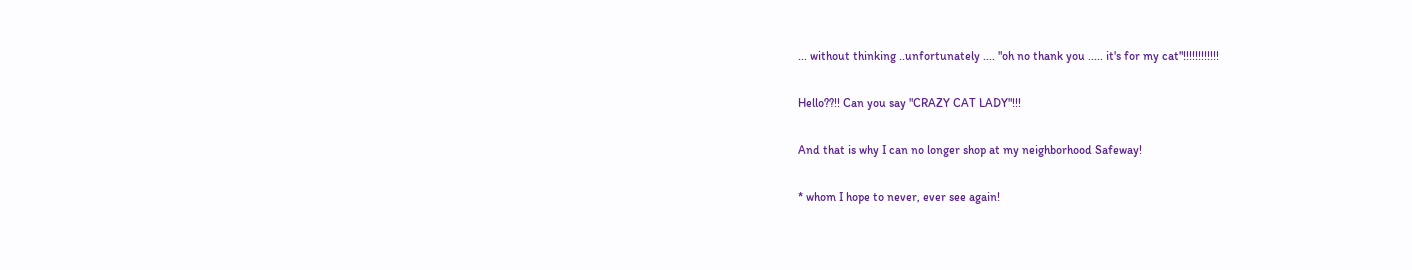... without thinking ..unfortunately .... "oh no thank you ..... it's for my cat"!!!!!!!!!!!!

Hello??!! Can you say "CRAZY CAT LADY"!!!

And that is why I can no longer shop at my neighborhood Safeway!

* whom I hope to never, ever see again!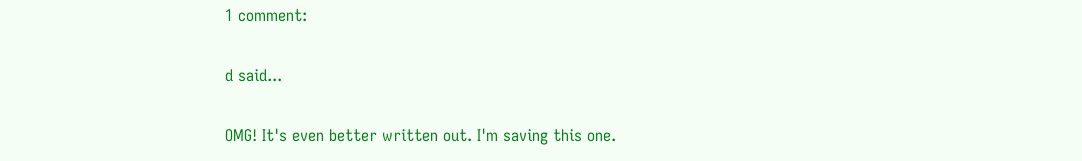1 comment:

d said...

OMG! It's even better written out. I'm saving this one.